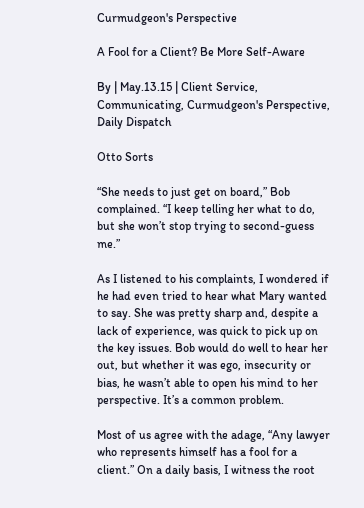Curmudgeon's Perspective

A Fool for a Client? Be More Self-Aware

By | May.13.15 | Client Service, Communicating, Curmudgeon's Perspective, Daily Dispatch

Otto Sorts

“She needs to just get on board,” Bob complained. “I keep telling her what to do, but she won’t stop trying to second-guess me.”

As I listened to his complaints, I wondered if he had even tried to hear what Mary wanted to say. She was pretty sharp and, despite a lack of experience, was quick to pick up on the key issues. Bob would do well to hear her out, but whether it was ego, insecurity or bias, he wasn’t able to open his mind to her perspective. It’s a common problem.

Most of us agree with the adage, “Any lawyer who represents himself has a fool for a client.” On a daily basis, I witness the root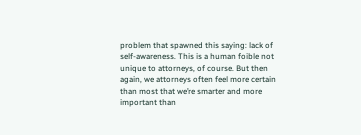problem that spawned this saying: lack of self-awareness. This is a human foible not unique to attorneys, of course. But then again, we attorneys often feel more certain than most that we’re smarter and more important than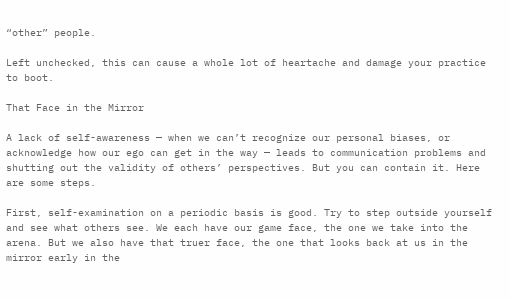“other” people.

Left unchecked, this can cause a whole lot of heartache and damage your practice to boot.

That Face in the Mirror

A lack of self-awareness — when we can’t recognize our personal biases, or acknowledge how our ego can get in the way — leads to communication problems and shutting out the validity of others’ perspectives. But you can contain it. Here are some steps.

First, self-examination on a periodic basis is good. Try to step outside yourself and see what others see. We each have our game face, the one we take into the arena. But we also have that truer face, the one that looks back at us in the mirror early in the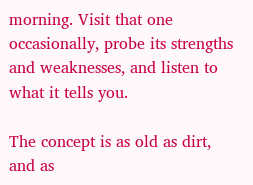morning. Visit that one occasionally, probe its strengths and weaknesses, and listen to what it tells you.

The concept is as old as dirt, and as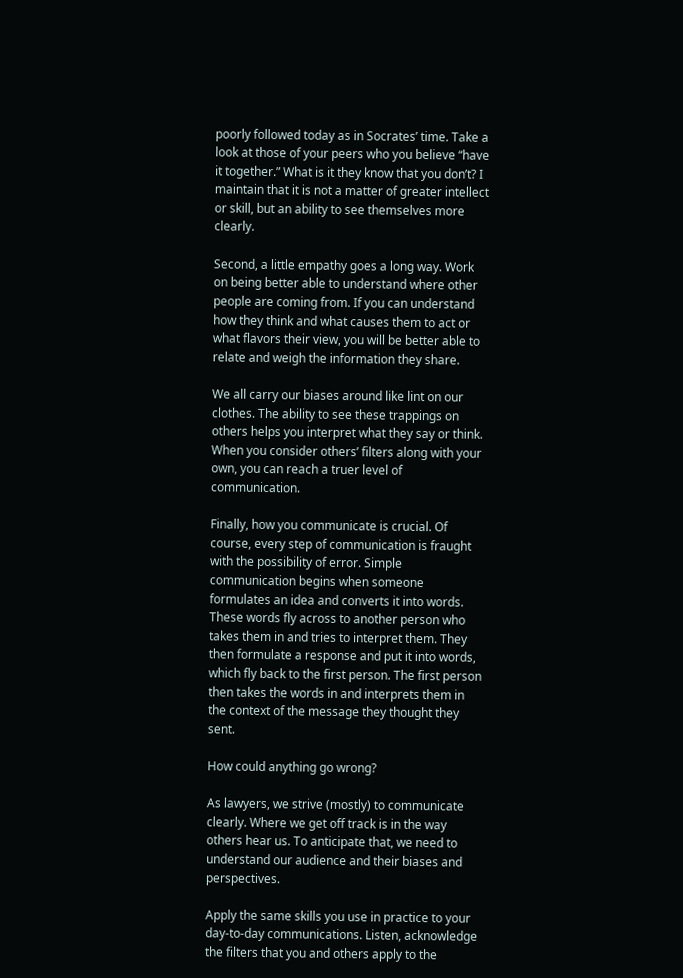poorly followed today as in Socrates’ time. Take a look at those of your peers who you believe “have it together.” What is it they know that you don’t? I maintain that it is not a matter of greater intellect or skill, but an ability to see themselves more clearly.

Second, a little empathy goes a long way. Work on being better able to understand where other people are coming from. If you can understand how they think and what causes them to act or what flavors their view, you will be better able to relate and weigh the information they share.

We all carry our biases around like lint on our clothes. The ability to see these trappings on others helps you interpret what they say or think. When you consider others’ filters along with your own, you can reach a truer level of communication.

Finally, how you communicate is crucial. Of course, every step of communication is fraught with the possibility of error. Simple communication begins when someone formulates an idea and converts it into words. These words fly across to another person who takes them in and tries to interpret them. They then formulate a response and put it into words, which fly back to the first person. The first person then takes the words in and interprets them in the context of the message they thought they sent.

How could anything go wrong?

As lawyers, we strive (mostly) to communicate clearly. Where we get off track is in the way others hear us. To anticipate that, we need to understand our audience and their biases and perspectives.

Apply the same skills you use in practice to your day-to-day communications. Listen, acknowledge the filters that you and others apply to the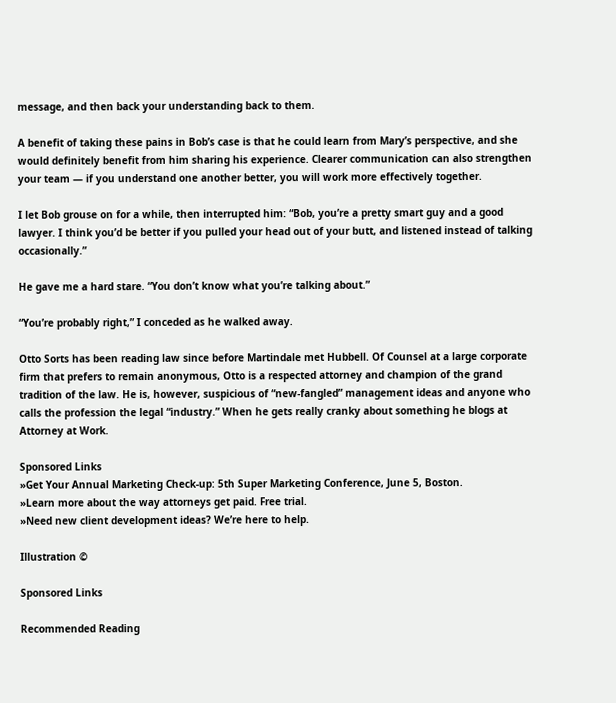message, and then back your understanding back to them.

A benefit of taking these pains in Bob’s case is that he could learn from Mary’s perspective, and she would definitely benefit from him sharing his experience. Clearer communication can also strengthen your team — if you understand one another better, you will work more effectively together.

I let Bob grouse on for a while, then interrupted him: “Bob, you’re a pretty smart guy and a good lawyer. I think you’d be better if you pulled your head out of your butt, and listened instead of talking occasionally.”

He gave me a hard stare. “You don’t know what you’re talking about.”

“You’re probably right,” I conceded as he walked away.

Otto Sorts has been reading law since before Martindale met Hubbell. Of Counsel at a large corporate firm that prefers to remain anonymous, Otto is a respected attorney and champion of the grand tradition of the law. He is, however, suspicious of “new-fangled” management ideas and anyone who calls the profession the legal “industry.” When he gets really cranky about something he blogs at Attorney at Work.

Sponsored Links
»Get Your Annual Marketing Check-up: 5th Super Marketing Conference, June 5, Boston.
»Learn more about the way attorneys get paid. Free trial.
»Need new client development ideas? We’re here to help.

Illustration ©

Sponsored Links

Recommended Reading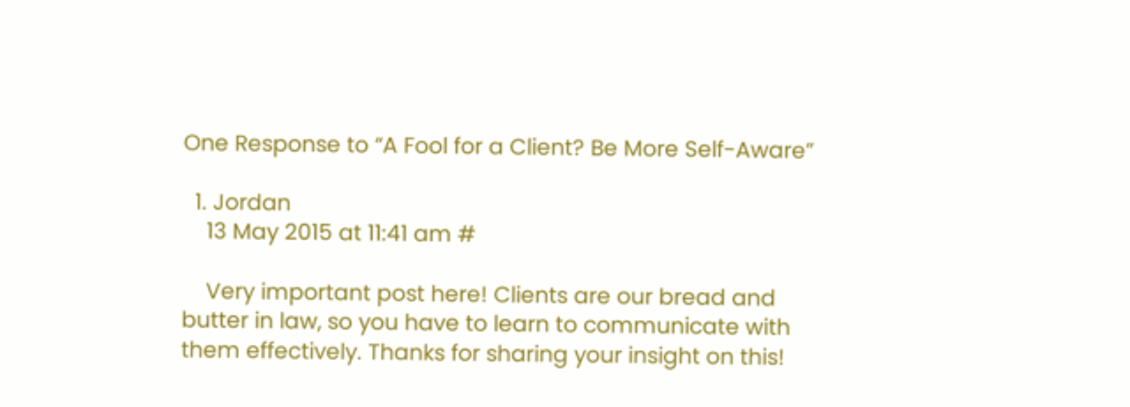One Response to “A Fool for a Client? Be More Self-Aware”

  1. Jordan
    13 May 2015 at 11:41 am #

    Very important post here! Clients are our bread and butter in law, so you have to learn to communicate with them effectively. Thanks for sharing your insight on this!